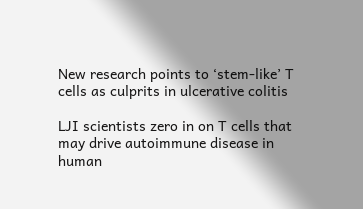New research points to ‘stem-like’ T cells as culprits in ulcerative colitis

LJI scientists zero in on T cells that may drive autoimmune disease in human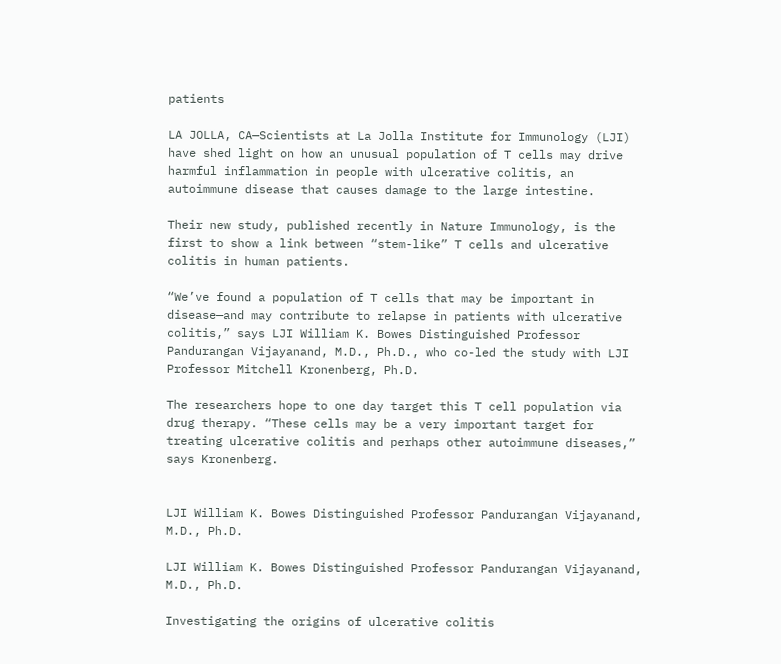patients

LA JOLLA, CA—Scientists at La Jolla Institute for Immunology (LJI) have shed light on how an unusual population of T cells may drive harmful inflammation in people with ulcerative colitis, an autoimmune disease that causes damage to the large intestine.

Their new study, published recently in Nature Immunology, is the first to show a link between “stem-like” T cells and ulcerative colitis in human patients.

“We’ve found a population of T cells that may be important in disease—and may contribute to relapse in patients with ulcerative colitis,” says LJI William K. Bowes Distinguished Professor Pandurangan Vijayanand, M.D., Ph.D., who co-led the study with LJI Professor Mitchell Kronenberg, Ph.D.

The researchers hope to one day target this T cell population via drug therapy. “These cells may be a very important target for treating ulcerative colitis and perhaps other autoimmune diseases,” says Kronenberg.


LJI William K. Bowes Distinguished Professor Pandurangan Vijayanand, M.D., Ph.D.

LJI William K. Bowes Distinguished Professor Pandurangan Vijayanand, M.D., Ph.D.

Investigating the origins of ulcerative colitis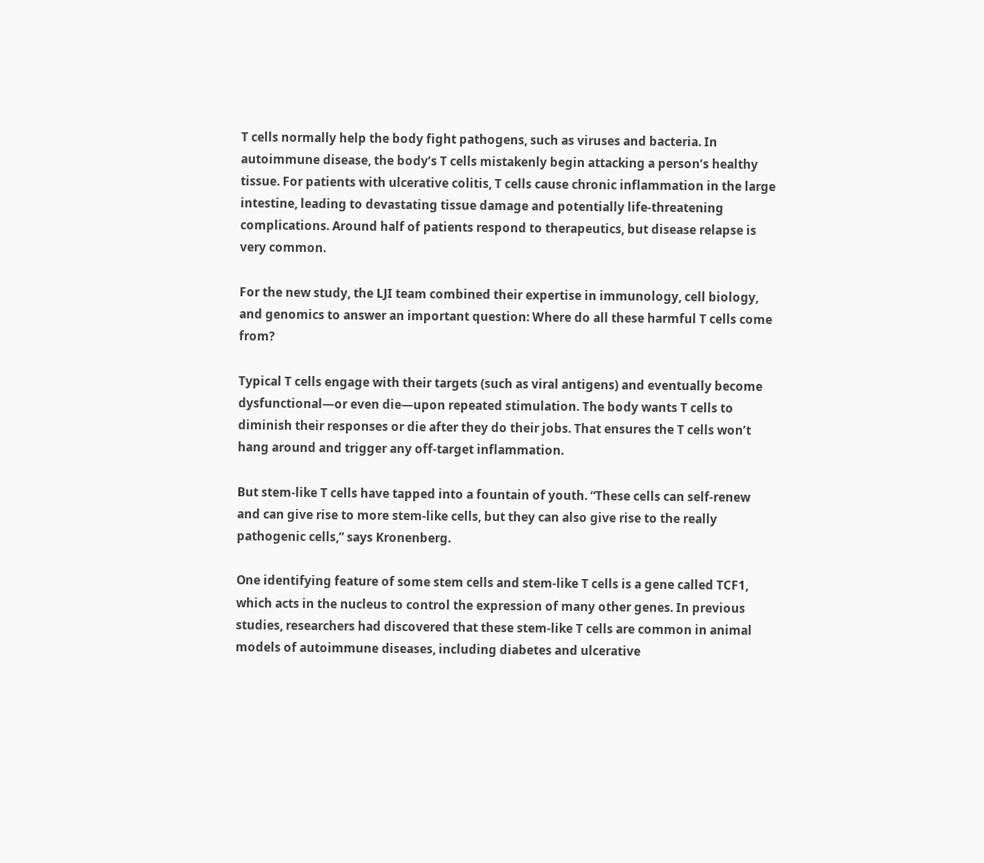T cells normally help the body fight pathogens, such as viruses and bacteria. In autoimmune disease, the body’s T cells mistakenly begin attacking a person’s healthy tissue. For patients with ulcerative colitis, T cells cause chronic inflammation in the large intestine, leading to devastating tissue damage and potentially life-threatening complications. Around half of patients respond to therapeutics, but disease relapse is very common.

For the new study, the LJI team combined their expertise in immunology, cell biology, and genomics to answer an important question: Where do all these harmful T cells come from?

Typical T cells engage with their targets (such as viral antigens) and eventually become dysfunctional—or even die—upon repeated stimulation. The body wants T cells to diminish their responses or die after they do their jobs. That ensures the T cells won’t hang around and trigger any off-target inflammation.

But stem-like T cells have tapped into a fountain of youth. “These cells can self-renew and can give rise to more stem-like cells, but they can also give rise to the really pathogenic cells,” says Kronenberg.

One identifying feature of some stem cells and stem-like T cells is a gene called TCF1, which acts in the nucleus to control the expression of many other genes. In previous studies, researchers had discovered that these stem-like T cells are common in animal models of autoimmune diseases, including diabetes and ulcerative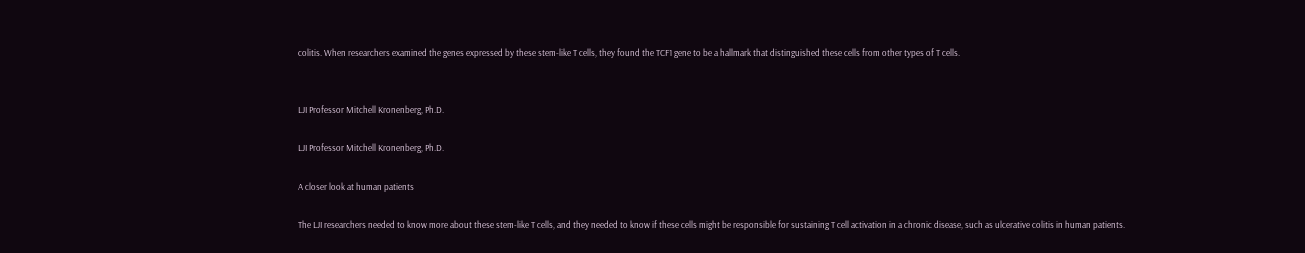colitis. When researchers examined the genes expressed by these stem-like T cells, they found the TCF1 gene to be a hallmark that distinguished these cells from other types of T cells.


LJI Professor Mitchell Kronenberg, Ph.D.

LJI Professor Mitchell Kronenberg, Ph.D.

A closer look at human patients

The LJI researchers needed to know more about these stem-like T cells, and they needed to know if these cells might be responsible for sustaining T cell activation in a chronic disease, such as ulcerative colitis in human patients.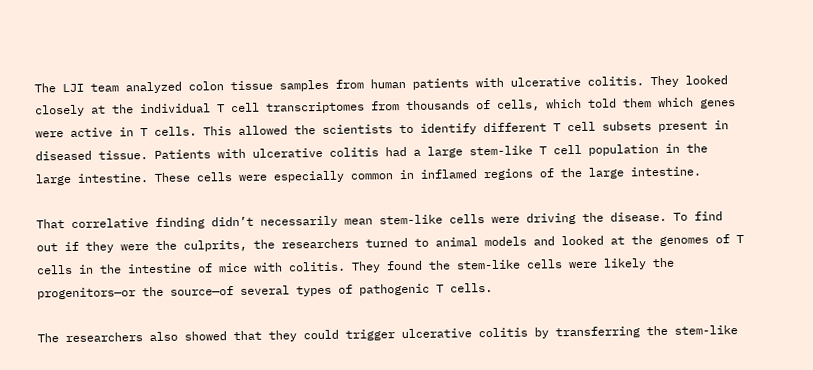The LJI team analyzed colon tissue samples from human patients with ulcerative colitis. They looked closely at the individual T cell transcriptomes from thousands of cells, which told them which genes were active in T cells. This allowed the scientists to identify different T cell subsets present in diseased tissue. Patients with ulcerative colitis had a large stem-like T cell population in the large intestine. These cells were especially common in inflamed regions of the large intestine.

That correlative finding didn’t necessarily mean stem-like cells were driving the disease. To find out if they were the culprits, the researchers turned to animal models and looked at the genomes of T cells in the intestine of mice with colitis. They found the stem-like cells were likely the progenitors—or the source—of several types of pathogenic T cells.

The researchers also showed that they could trigger ulcerative colitis by transferring the stem-like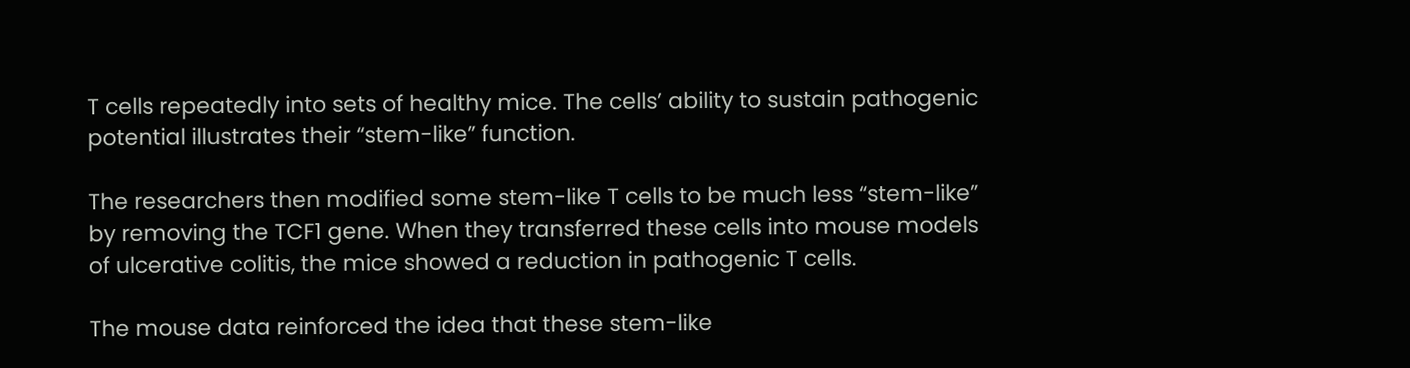T cells repeatedly into sets of healthy mice. The cells’ ability to sustain pathogenic potential illustrates their “stem-like” function.

The researchers then modified some stem-like T cells to be much less “stem-like” by removing the TCF1 gene. When they transferred these cells into mouse models of ulcerative colitis, the mice showed a reduction in pathogenic T cells.

The mouse data reinforced the idea that these stem-like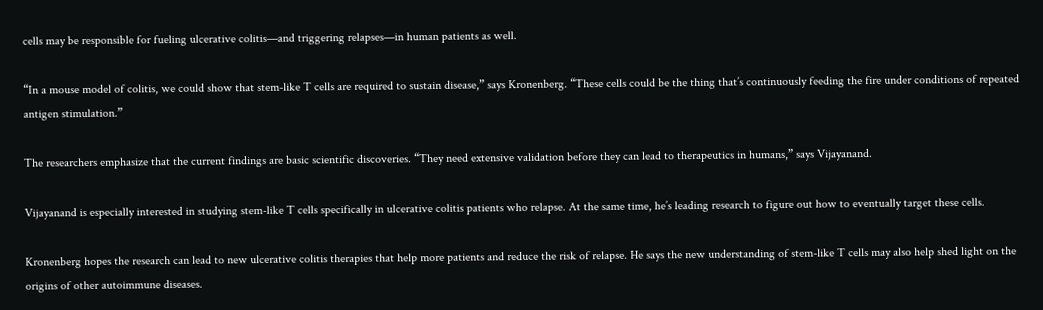cells may be responsible for fueling ulcerative colitis—and triggering relapses—in human patients as well.

“In a mouse model of colitis, we could show that stem-like T cells are required to sustain disease,” says Kronenberg. “These cells could be the thing that’s continuously feeding the fire under conditions of repeated antigen stimulation.”

The researchers emphasize that the current findings are basic scientific discoveries. “They need extensive validation before they can lead to therapeutics in humans,” says Vijayanand.

Vijayanand is especially interested in studying stem-like T cells specifically in ulcerative colitis patients who relapse. At the same time, he’s leading research to figure out how to eventually target these cells.

Kronenberg hopes the research can lead to new ulcerative colitis therapies that help more patients and reduce the risk of relapse. He says the new understanding of stem-like T cells may also help shed light on the origins of other autoimmune diseases.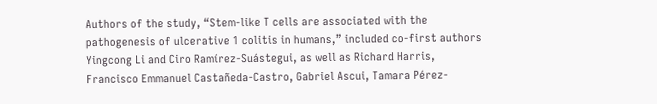Authors of the study, “Stem-like T cells are associated with the pathogenesis of ulcerative 1 colitis in humans,” included co-first authors Yingcong Li and Ciro Ramírez-Suástegui, as well as Richard Harris, Francisco Emmanuel Castañeda-Castro, Gabriel Ascui, Tamara Pérez-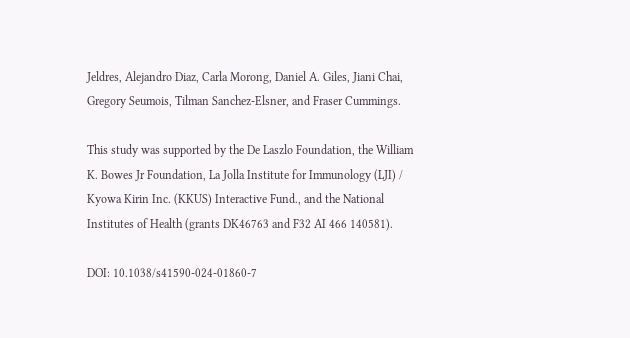Jeldres, Alejandro Diaz, Carla Morong, Daniel A. Giles, Jiani Chai, Gregory Seumois, Tilman Sanchez-Elsner, and Fraser Cummings.

This study was supported by the De Laszlo Foundation, the William K. Bowes Jr Foundation, La Jolla Institute for Immunology (LJI) / Kyowa Kirin Inc. (KKUS) Interactive Fund., and the National Institutes of Health (grants DK46763 and F32 AI 466 140581).

DOI: 10.1038/s41590-024-01860-7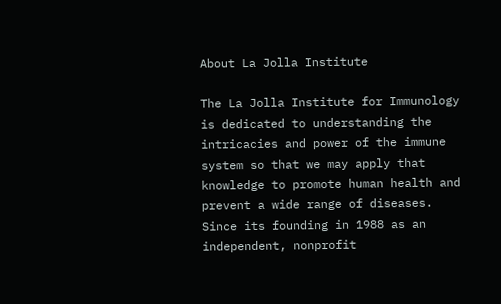About La Jolla Institute

The La Jolla Institute for Immunology is dedicated to understanding the intricacies and power of the immune system so that we may apply that knowledge to promote human health and prevent a wide range of diseases. Since its founding in 1988 as an independent, nonprofit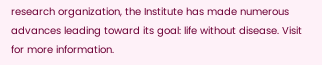research organization, the Institute has made numerous advances leading toward its goal: life without disease. Visit for more information.